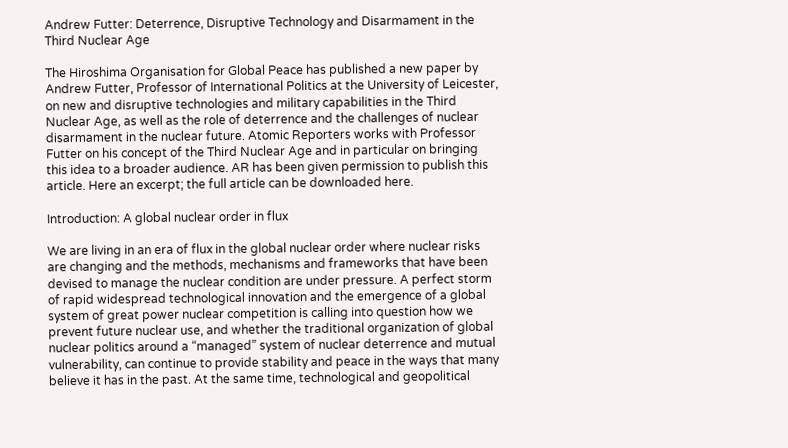Andrew Futter: Deterrence, Disruptive Technology and Disarmament in the Third Nuclear Age

The Hiroshima Organisation for Global Peace has published a new paper by Andrew Futter, Professor of International Politics at the University of Leicester, on new and disruptive technologies and military capabilities in the Third Nuclear Age, as well as the role of deterrence and the challenges of nuclear disarmament in the nuclear future. Atomic Reporters works with Professor Futter on his concept of the Third Nuclear Age and in particular on bringing this idea to a broader audience. AR has been given permission to publish this article. Here an excerpt; the full article can be downloaded here.

Introduction: A global nuclear order in flux

We are living in an era of flux in the global nuclear order where nuclear risks are changing and the methods, mechanisms and frameworks that have been devised to manage the nuclear condition are under pressure. A perfect storm of rapid widespread technological innovation and the emergence of a global system of great power nuclear competition is calling into question how we prevent future nuclear use, and whether the traditional organization of global nuclear politics around a “managed” system of nuclear deterrence and mutual vulnerability, can continue to provide stability and peace in the ways that many believe it has in the past. At the same time, technological and geopolitical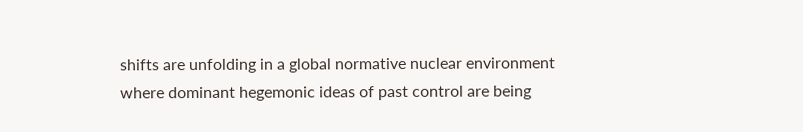shifts are unfolding in a global normative nuclear environment where dominant hegemonic ideas of past control are being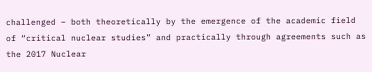challenged – both theoretically by the emergence of the academic field of “critical nuclear studies” and practically through agreements such as the 2017 Nuclear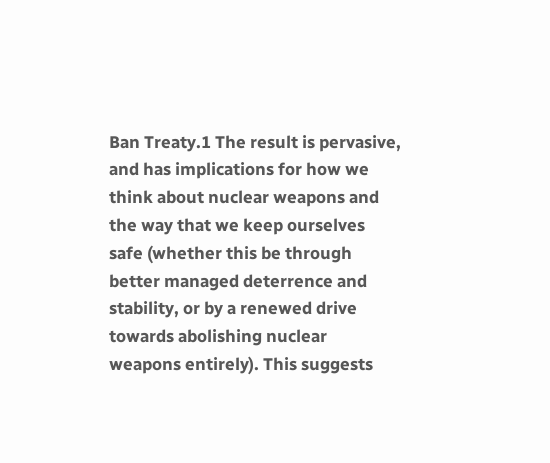Ban Treaty.1 The result is pervasive, and has implications for how we think about nuclear weapons and the way that we keep ourselves safe (whether this be through better managed deterrence and stability, or by a renewed drive towards abolishing nuclear weapons entirely). This suggests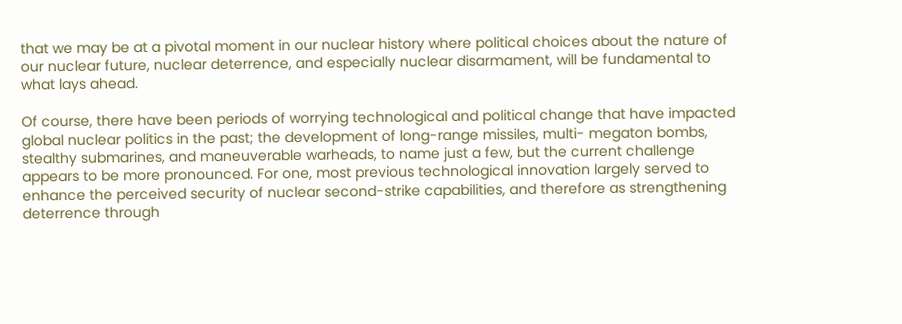that we may be at a pivotal moment in our nuclear history where political choices about the nature of our nuclear future, nuclear deterrence, and especially nuclear disarmament, will be fundamental to what lays ahead.

Of course, there have been periods of worrying technological and political change that have impacted global nuclear politics in the past; the development of long-range missiles, multi- megaton bombs, stealthy submarines, and maneuverable warheads, to name just a few, but the current challenge appears to be more pronounced. For one, most previous technological innovation largely served to enhance the perceived security of nuclear second-strike capabilities, and therefore as strengthening deterrence through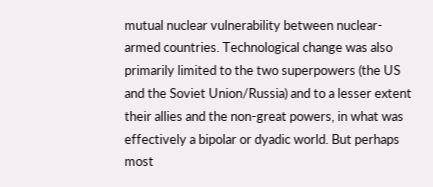mutual nuclear vulnerability between nuclear- armed countries. Technological change was also primarily limited to the two superpowers (the US and the Soviet Union/Russia) and to a lesser extent their allies and the non-great powers, in what was effectively a bipolar or dyadic world. But perhaps most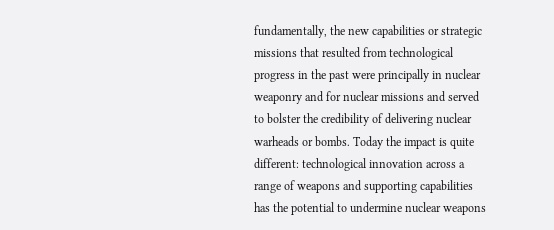fundamentally, the new capabilities or strategic missions that resulted from technological progress in the past were principally in nuclear weaponry and for nuclear missions and served to bolster the credibility of delivering nuclear warheads or bombs. Today the impact is quite different: technological innovation across a range of weapons and supporting capabilities has the potential to undermine nuclear weapons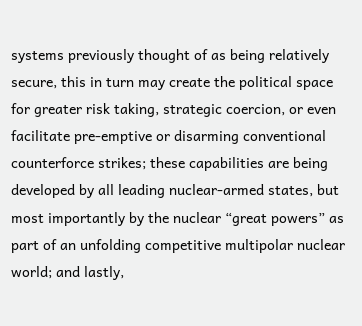systems previously thought of as being relatively secure, this in turn may create the political space for greater risk taking, strategic coercion, or even facilitate pre-emptive or disarming conventional counterforce strikes; these capabilities are being developed by all leading nuclear-armed states, but most importantly by the nuclear “great powers” as part of an unfolding competitive multipolar nuclear world; and lastly,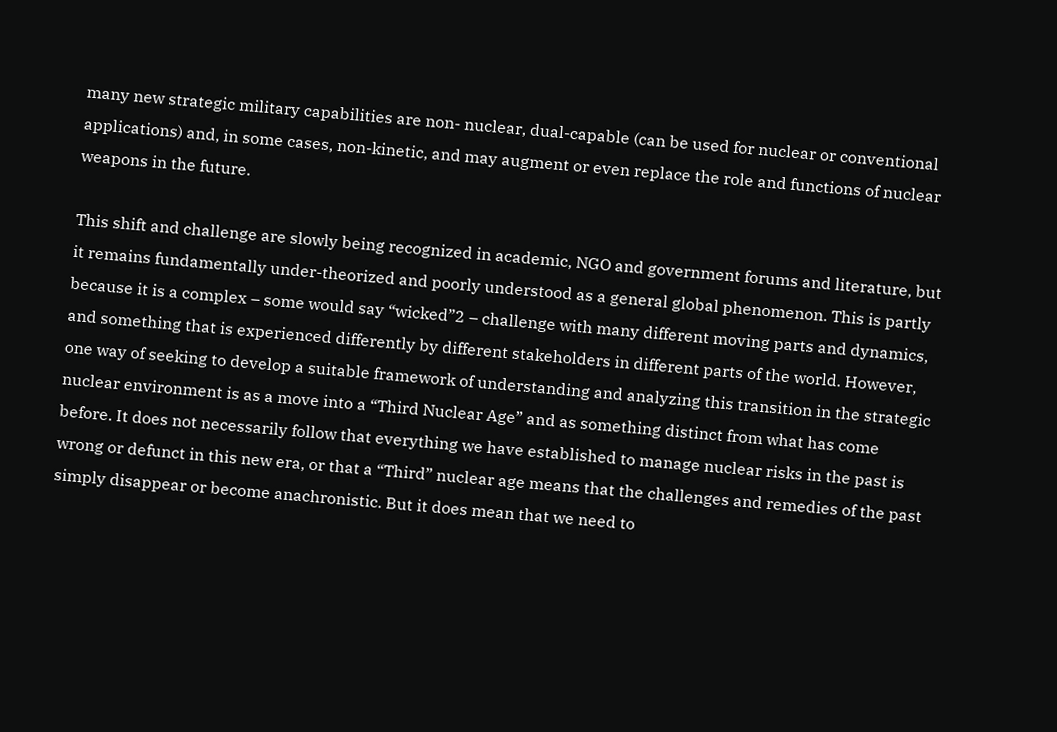many new strategic military capabilities are non- nuclear, dual-capable (can be used for nuclear or conventional applications) and, in some cases, non-kinetic, and may augment or even replace the role and functions of nuclear weapons in the future.

This shift and challenge are slowly being recognized in academic, NGO and government forums and literature, but it remains fundamentally under-theorized and poorly understood as a general global phenomenon. This is partly because it is a complex – some would say “wicked”2 – challenge with many different moving parts and dynamics, and something that is experienced differently by different stakeholders in different parts of the world. However, one way of seeking to develop a suitable framework of understanding and analyzing this transition in the strategic nuclear environment is as a move into a “Third Nuclear Age” and as something distinct from what has come before. It does not necessarily follow that everything we have established to manage nuclear risks in the past is wrong or defunct in this new era, or that a “Third” nuclear age means that the challenges and remedies of the past simply disappear or become anachronistic. But it does mean that we need to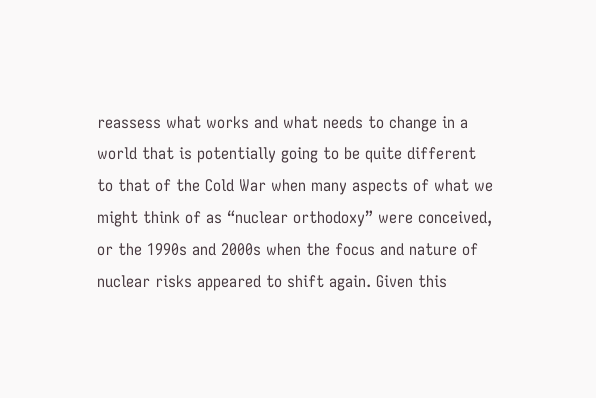reassess what works and what needs to change in a world that is potentially going to be quite different to that of the Cold War when many aspects of what we might think of as “nuclear orthodoxy” were conceived, or the 1990s and 2000s when the focus and nature of nuclear risks appeared to shift again. Given this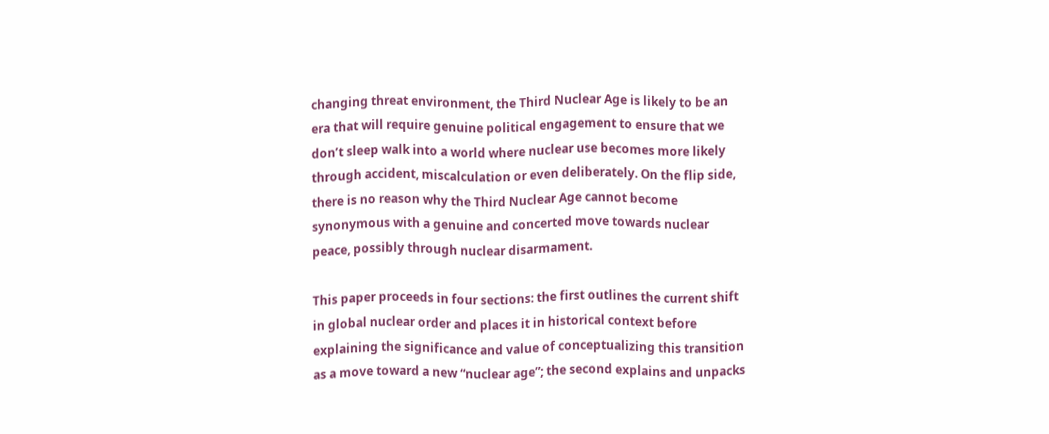changing threat environment, the Third Nuclear Age is likely to be an era that will require genuine political engagement to ensure that we don’t sleep walk into a world where nuclear use becomes more likely through accident, miscalculation or even deliberately. On the flip side, there is no reason why the Third Nuclear Age cannot become synonymous with a genuine and concerted move towards nuclear peace, possibly through nuclear disarmament.

This paper proceeds in four sections: the first outlines the current shift in global nuclear order and places it in historical context before explaining the significance and value of conceptualizing this transition as a move toward a new “nuclear age”; the second explains and unpacks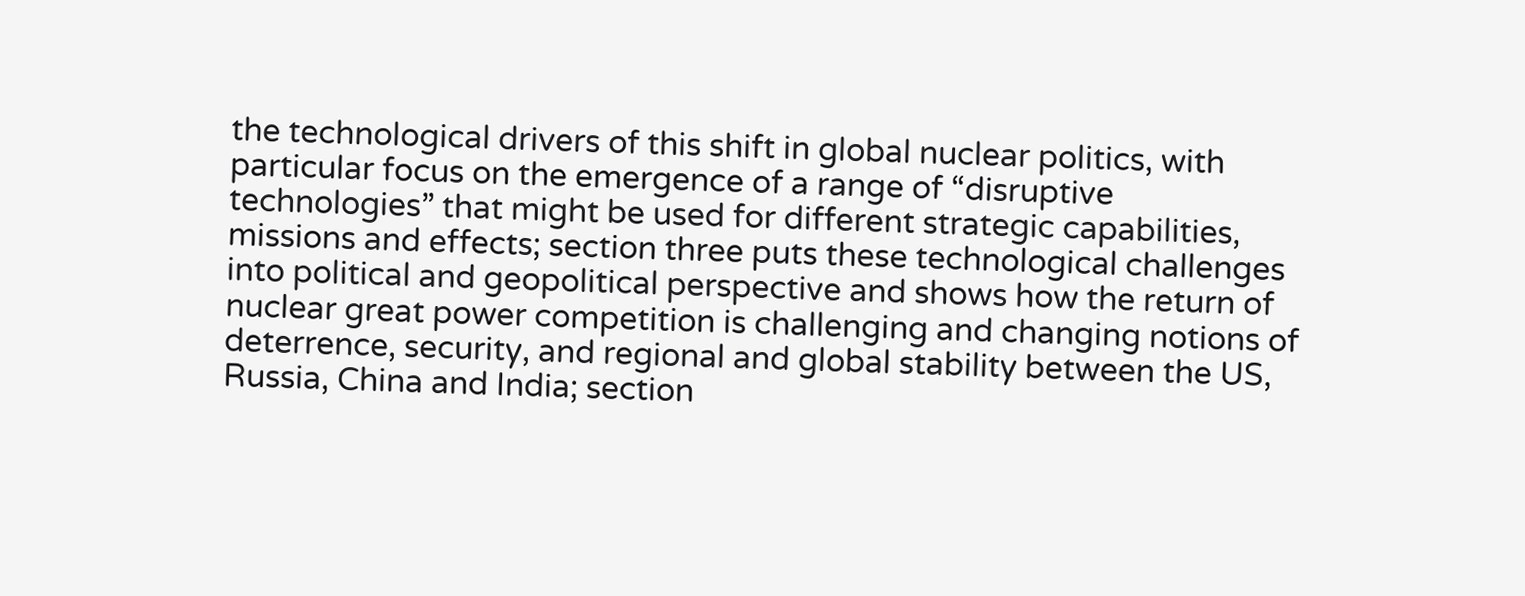the technological drivers of this shift in global nuclear politics, with particular focus on the emergence of a range of “disruptive technologies” that might be used for different strategic capabilities, missions and effects; section three puts these technological challenges into political and geopolitical perspective and shows how the return of nuclear great power competition is challenging and changing notions of deterrence, security, and regional and global stability between the US, Russia, China and India; section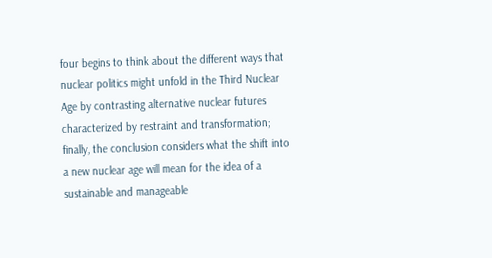four begins to think about the different ways that nuclear politics might unfold in the Third Nuclear Age by contrasting alternative nuclear futures characterized by restraint and transformation; finally, the conclusion considers what the shift into a new nuclear age will mean for the idea of a sustainable and manageable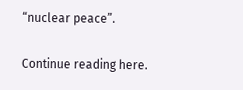“nuclear peace”.

Continue reading here.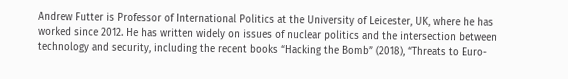Andrew Futter is Professor of International Politics at the University of Leicester, UK, where he has worked since 2012. He has written widely on issues of nuclear politics and the intersection between technology and security, including the recent books “Hacking the Bomb” (2018), “Threats to Euro-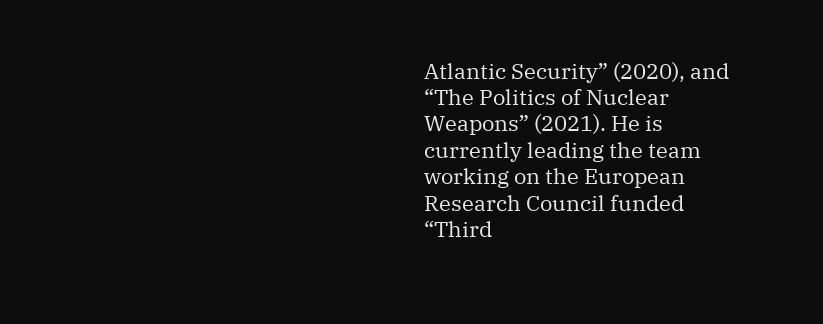Atlantic Security” (2020), and “The Politics of Nuclear Weapons” (2021). He is currently leading the team working on the European Research Council funded “Third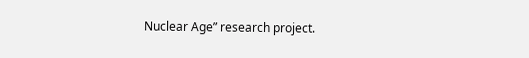Nuclear Age” research project.